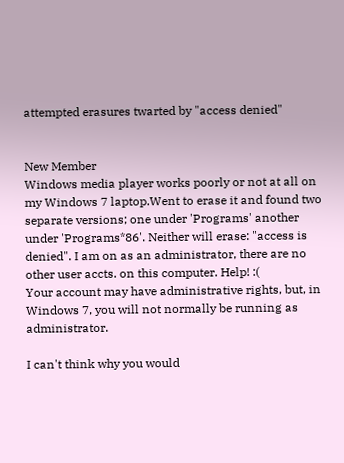attempted erasures twarted by "access denied"


New Member
Windows media player works poorly or not at all on my Windows 7 laptop.Went to erase it and found two separate versions; one under 'Programs' another under 'Programs*86'. Neither will erase: "access is denied". I am on as an administrator, there are no other user accts. on this computer. Help! :(
Your account may have administrative rights, but, in Windows 7, you will not normally be running as administrator.

I can't think why you would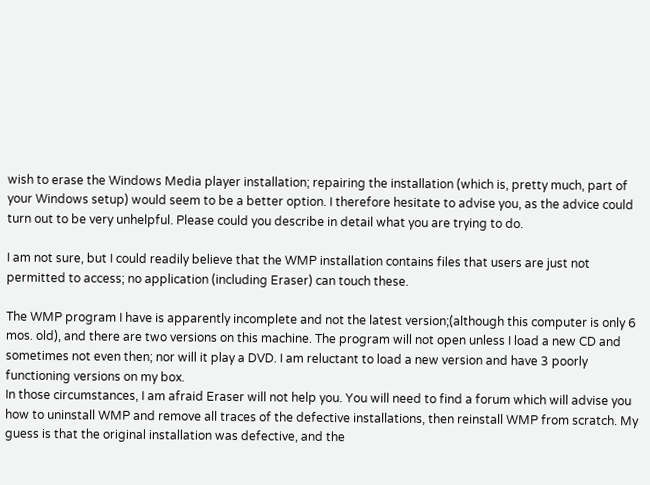wish to erase the Windows Media player installation; repairing the installation (which is, pretty much, part of your Windows setup) would seem to be a better option. I therefore hesitate to advise you, as the advice could turn out to be very unhelpful. Please could you describe in detail what you are trying to do.

I am not sure, but I could readily believe that the WMP installation contains files that users are just not permitted to access; no application (including Eraser) can touch these.

The WMP program I have is apparently incomplete and not the latest version;(although this computer is only 6 mos. old), and there are two versions on this machine. The program will not open unless I load a new CD and sometimes not even then; nor will it play a DVD. I am reluctant to load a new version and have 3 poorly functioning versions on my box.
In those circumstances, I am afraid Eraser will not help you. You will need to find a forum which will advise you how to uninstall WMP and remove all traces of the defective installations, then reinstall WMP from scratch. My guess is that the original installation was defective, and the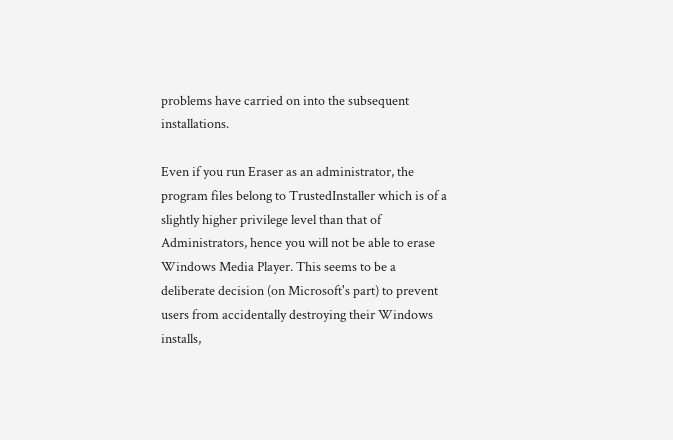problems have carried on into the subsequent installations.

Even if you run Eraser as an administrator, the program files belong to TrustedInstaller which is of a slightly higher privilege level than that of Administrators, hence you will not be able to erase Windows Media Player. This seems to be a deliberate decision (on Microsoft's part) to prevent users from accidentally destroying their Windows installs,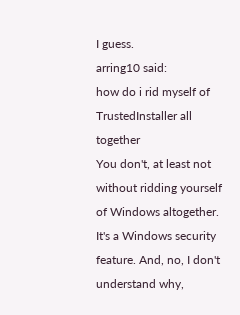I guess.
arring10 said:
how do i rid myself of TrustedInstaller all together
You don't, at least not without ridding yourself of Windows altogether. It's a Windows security feature. And, no, I don't understand why,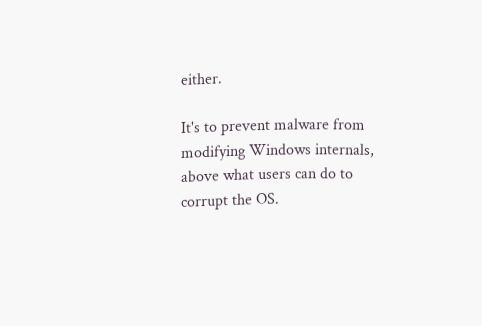either.

It's to prevent malware from modifying Windows internals, above what users can do to corrupt the OS.